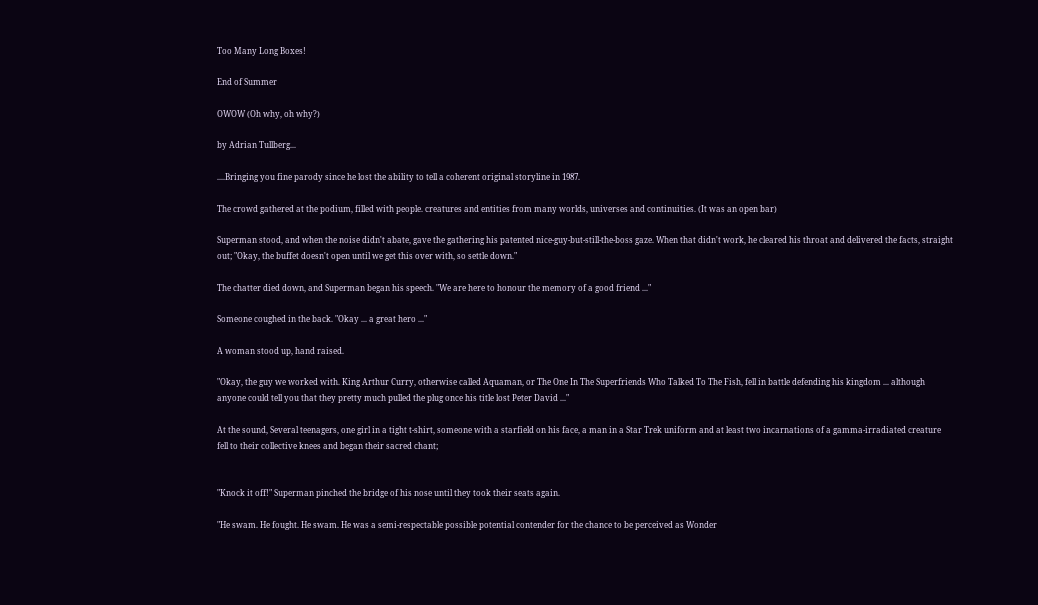Too Many Long Boxes!

End of Summer

OWOW (Oh why, oh why?)

by Adrian Tullberg...

....Bringing you fine parody since he lost the ability to tell a coherent original storyline in 1987.

The crowd gathered at the podium, filled with people. creatures and entities from many worlds, universes and continuities. (It was an open bar)

Superman stood, and when the noise didn't abate, gave the gathering his patented nice-guy-but-still-the-boss gaze. When that didn't work, he cleared his throat and delivered the facts, straight out; "Okay, the buffet doesn't open until we get this over with, so settle down."

The chatter died down, and Superman began his speech. "We are here to honour the memory of a good friend ..."

Someone coughed in the back. "Okay ... a great hero ..."

A woman stood up, hand raised.

"Okay, the guy we worked with. King Arthur Curry, otherwise called Aquaman, or The One In The Superfriends Who Talked To The Fish, fell in battle defending his kingdom ... although anyone could tell you that they pretty much pulled the plug once his title lost Peter David ..."

At the sound, Several teenagers, one girl in a tight t-shirt, someone with a starfield on his face, a man in a Star Trek uniform and at least two incarnations of a gamma-irradiated creature fell to their collective knees and began their sacred chant;


"Knock it off!" Superman pinched the bridge of his nose until they took their seats again.

"He swam. He fought. He swam. He was a semi-respectable possible potential contender for the chance to be perceived as Wonder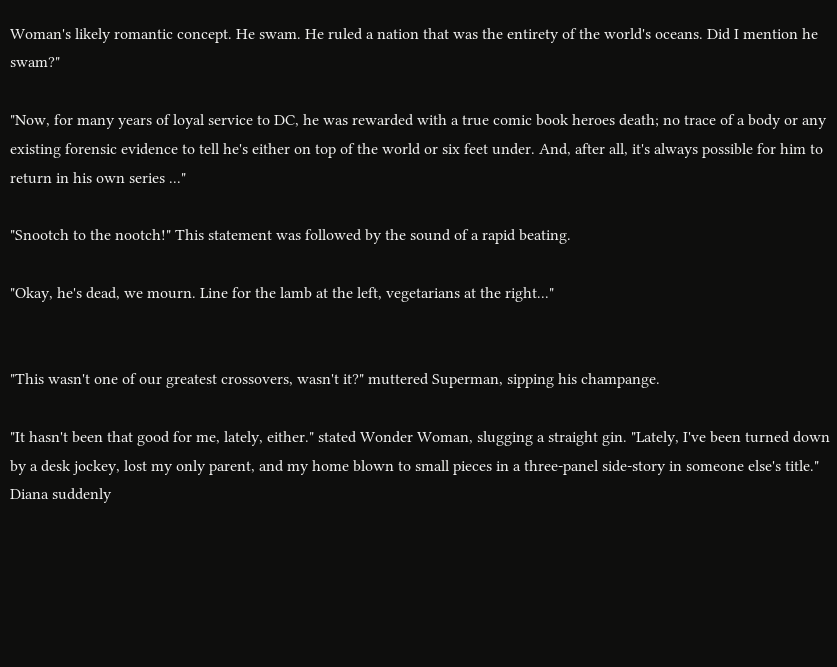Woman's likely romantic concept. He swam. He ruled a nation that was the entirety of the world's oceans. Did I mention he swam?"

"Now, for many years of loyal service to DC, he was rewarded with a true comic book heroes death; no trace of a body or any existing forensic evidence to tell he's either on top of the world or six feet under. And, after all, it's always possible for him to return in his own series ..."

"Snootch to the nootch!" This statement was followed by the sound of a rapid beating.

"Okay, he's dead, we mourn. Line for the lamb at the left, vegetarians at the right..."


"This wasn't one of our greatest crossovers, wasn't it?" muttered Superman, sipping his champange.

"It hasn't been that good for me, lately, either." stated Wonder Woman, slugging a straight gin. "Lately, I've been turned down by a desk jockey, lost my only parent, and my home blown to small pieces in a three-panel side-story in someone else's title." Diana suddenly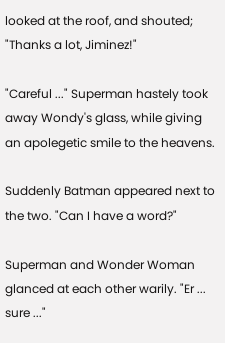looked at the roof, and shouted; "Thanks a lot, Jiminez!"

"Careful ..." Superman hastely took away Wondy's glass, while giving an apolegetic smile to the heavens.

Suddenly Batman appeared next to the two. "Can I have a word?"

Superman and Wonder Woman glanced at each other warily. "Er ... sure ..."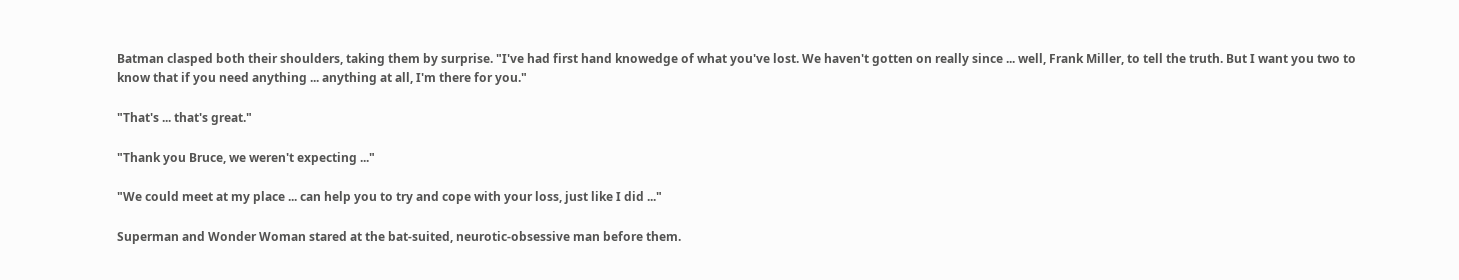Batman clasped both their shoulders, taking them by surprise. "I've had first hand knowedge of what you've lost. We haven't gotten on really since ... well, Frank Miller, to tell the truth. But I want you two to know that if you need anything ... anything at all, I'm there for you."

"That's ... that's great."

"Thank you Bruce, we weren't expecting ..."

"We could meet at my place ... can help you to try and cope with your loss, just like I did ..."

Superman and Wonder Woman stared at the bat-suited, neurotic-obsessive man before them.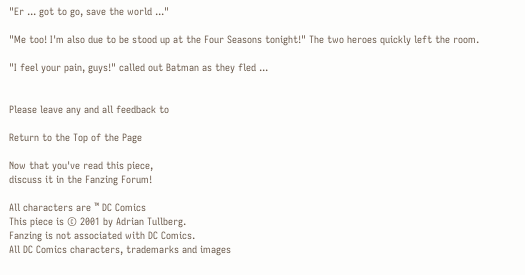"Er ... got to go, save the world ..."

"Me too! I'm also due to be stood up at the Four Seasons tonight!" The two heroes quickly left the room.

"I feel your pain, guys!" called out Batman as they fled ...


Please leave any and all feedback to

Return to the Top of the Page

Now that you've read this piece,
discuss it in the Fanzing Forum!

All characters are ™ DC Comics
This piece is © 2001 by Adrian Tullberg.
Fanzing is not associated with DC Comics.
All DC Comics characters, trademarks and images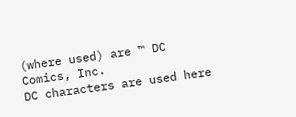(where used) are ™ DC Comics, Inc.
DC characters are used here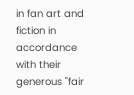in fan art and fiction in accordance with their generous "fair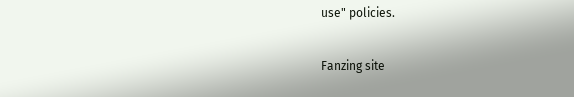use" policies.

Fanzing site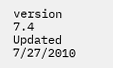version 7.4
Updated 7/27/2010